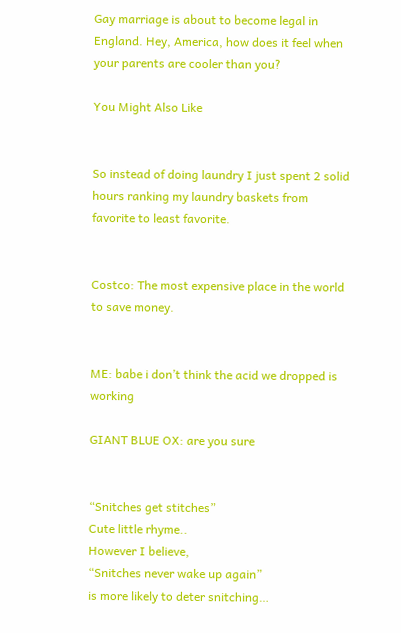Gay marriage is about to become legal in England. Hey, America, how does it feel when your parents are cooler than you?

You Might Also Like


So instead of doing laundry I just spent 2 solid hours ranking my laundry baskets from favorite to least favorite.


Costco: The most expensive place in the world to save money.


ME: babe i don’t think the acid we dropped is working

GIANT BLUE OX: are you sure


“Snitches get stitches”
Cute little rhyme..
However I believe,
“Snitches never wake up again”
is more likely to deter snitching…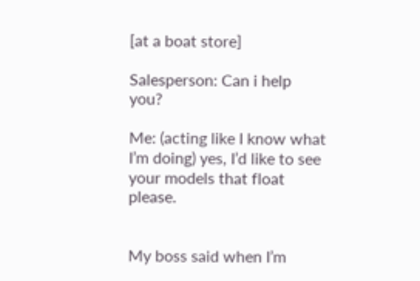[at a boat store]

Salesperson: Can i help you?

Me: (acting like I know what I’m doing) yes, I’d like to see your models that float please.


My boss said when I’m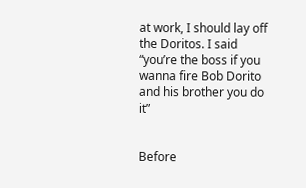at work, I should lay off the Doritos. I said “you’re the boss if you wanna fire Bob Dorito and his brother you do it”


Before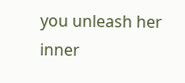you unleash her inner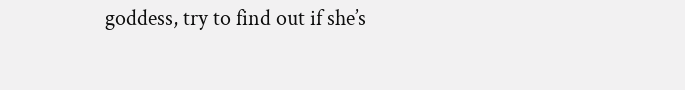goddess, try to find out if she’s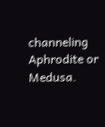channeling Aphrodite or Medusa.